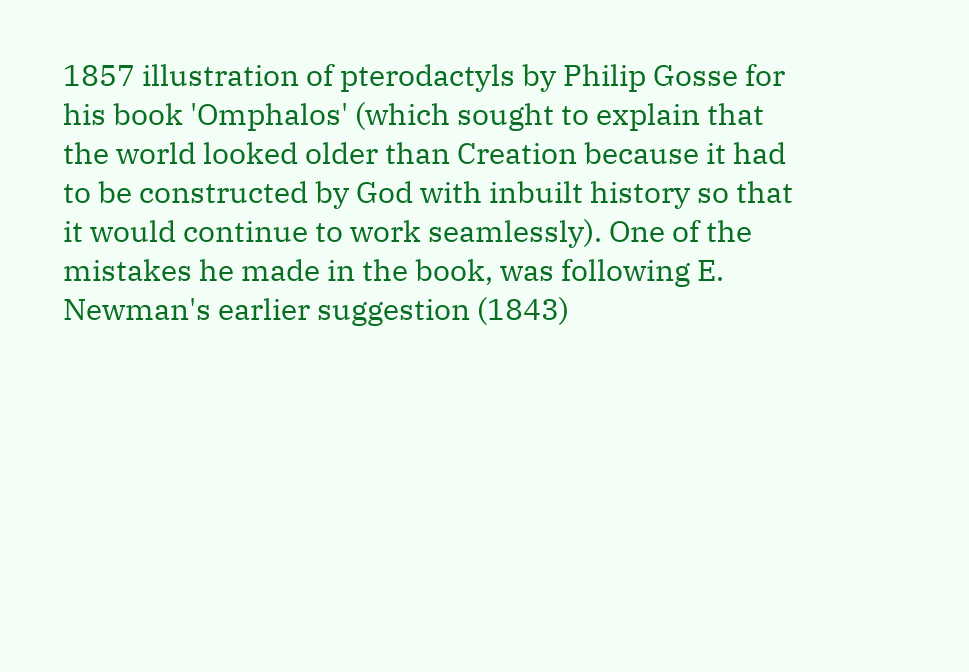1857 illustration of pterodactyls by Philip Gosse for his book 'Omphalos' (which sought to explain that the world looked older than Creation because it had to be constructed by God with inbuilt history so that it would continue to work seamlessly). One of the mistakes he made in the book, was following E. Newman's earlier suggestion (1843)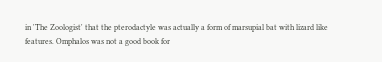in 'The Zoologist' that the pterodactyle was actually a form of marsupial bat with lizard like features. Omphalos was not a good book for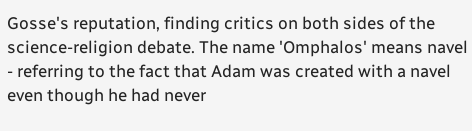Gosse's reputation, finding critics on both sides of the science-religion debate. The name 'Omphalos' means navel - referring to the fact that Adam was created with a navel even though he had never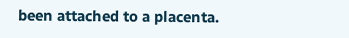been attached to a placenta.